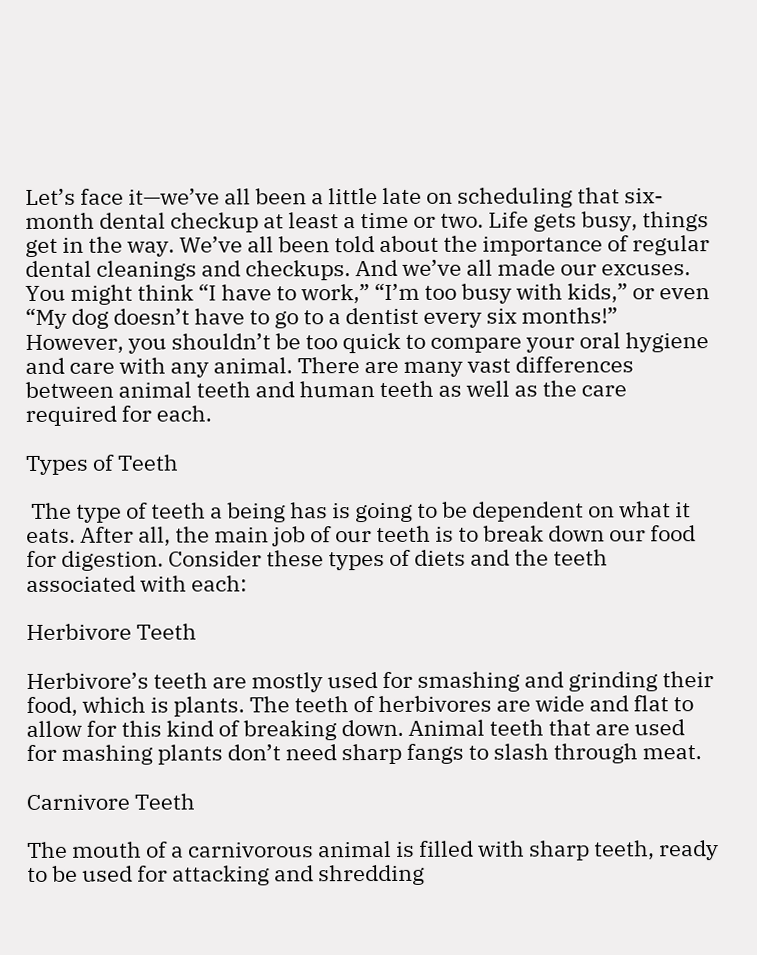Let’s face it—we’ve all been a little late on scheduling that six-month dental checkup at least a time or two. Life gets busy, things get in the way. We’ve all been told about the importance of regular dental cleanings and checkups. And we’ve all made our excuses. You might think “I have to work,” “I’m too busy with kids,” or even “My dog doesn’t have to go to a dentist every six months!” However, you shouldn’t be too quick to compare your oral hygiene and care with any animal. There are many vast differences between animal teeth and human teeth as well as the care required for each.

Types of Teeth

 The type of teeth a being has is going to be dependent on what it eats. After all, the main job of our teeth is to break down our food for digestion. Consider these types of diets and the teeth associated with each:

Herbivore Teeth

Herbivore’s teeth are mostly used for smashing and grinding their food, which is plants. The teeth of herbivores are wide and flat to allow for this kind of breaking down. Animal teeth that are used for mashing plants don’t need sharp fangs to slash through meat.

Carnivore Teeth

The mouth of a carnivorous animal is filled with sharp teeth, ready to be used for attacking and shredding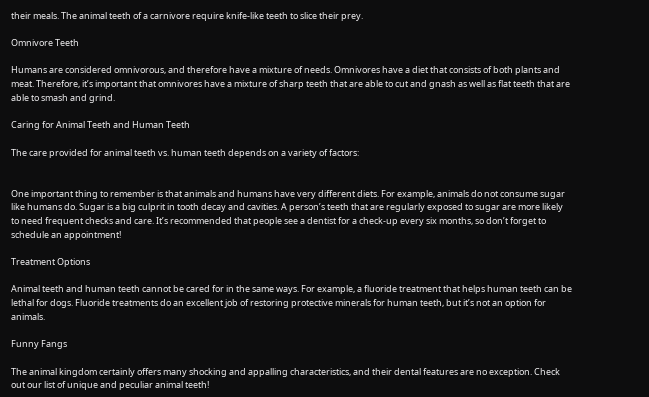their meals. The animal teeth of a carnivore require knife-like teeth to slice their prey.

Omnivore Teeth

Humans are considered omnivorous, and therefore have a mixture of needs. Omnivores have a diet that consists of both plants and meat. Therefore, it’s important that omnivores have a mixture of sharp teeth that are able to cut and gnash as well as flat teeth that are able to smash and grind.

Caring for Animal Teeth and Human Teeth

The care provided for animal teeth vs. human teeth depends on a variety of factors:


One important thing to remember is that animals and humans have very different diets. For example, animals do not consume sugar like humans do. Sugar is a big culprit in tooth decay and cavities. A person’s teeth that are regularly exposed to sugar are more likely to need frequent checks and care. It’s recommended that people see a dentist for a check-up every six months, so don’t forget to schedule an appointment!

Treatment Options

Animal teeth and human teeth cannot be cared for in the same ways. For example, a fluoride treatment that helps human teeth can be lethal for dogs. Fluoride treatments do an excellent job of restoring protective minerals for human teeth, but it’s not an option for animals.

Funny Fangs

The animal kingdom certainly offers many shocking and appalling characteristics, and their dental features are no exception. Check out our list of unique and peculiar animal teeth!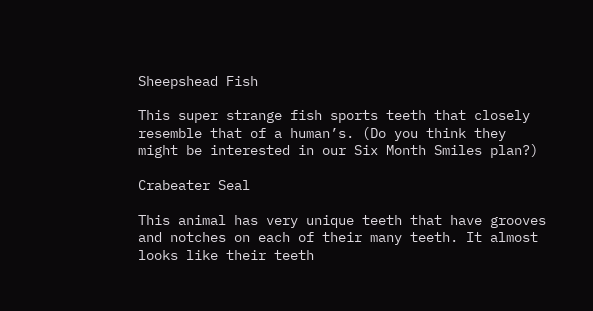Sheepshead Fish

This super strange fish sports teeth that closely resemble that of a human’s. (Do you think they might be interested in our Six Month Smiles plan?)

Crabeater Seal

This animal has very unique teeth that have grooves and notches on each of their many teeth. It almost looks like their teeth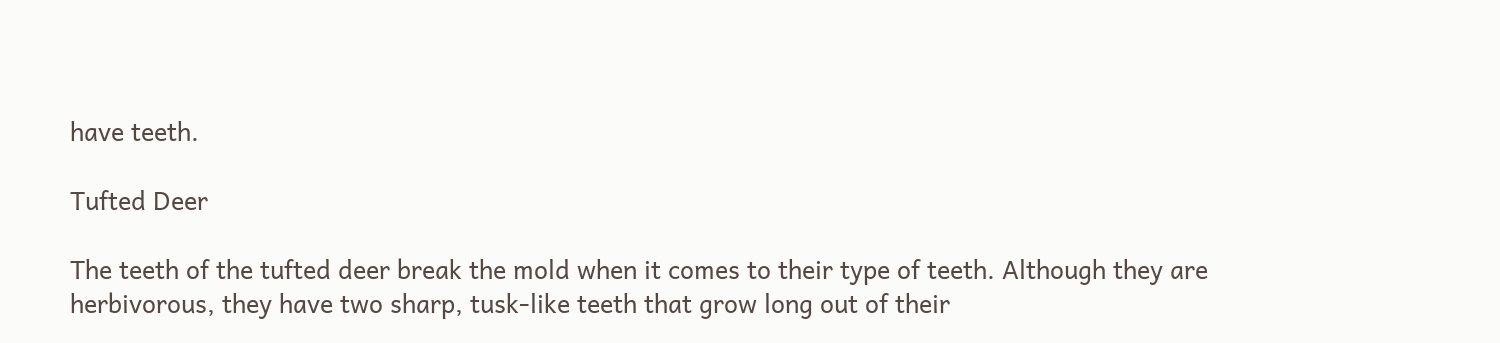have teeth.

Tufted Deer

The teeth of the tufted deer break the mold when it comes to their type of teeth. Although they are herbivorous, they have two sharp, tusk-like teeth that grow long out of their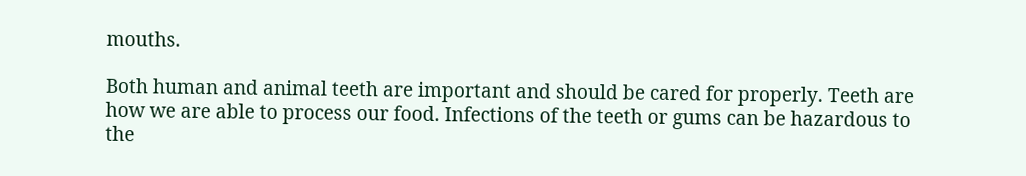mouths.

Both human and animal teeth are important and should be cared for properly. Teeth are how we are able to process our food. Infections of the teeth or gums can be hazardous to the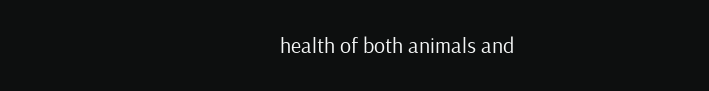health of both animals and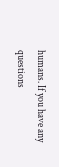humans. If you have any questions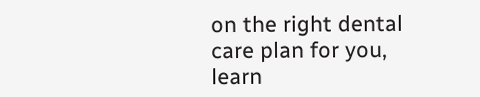on the right dental care plan for you, learn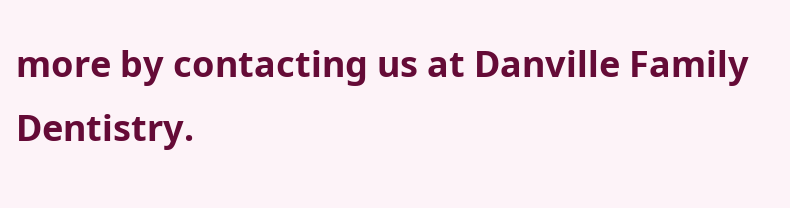more by contacting us at Danville Family Dentistry.